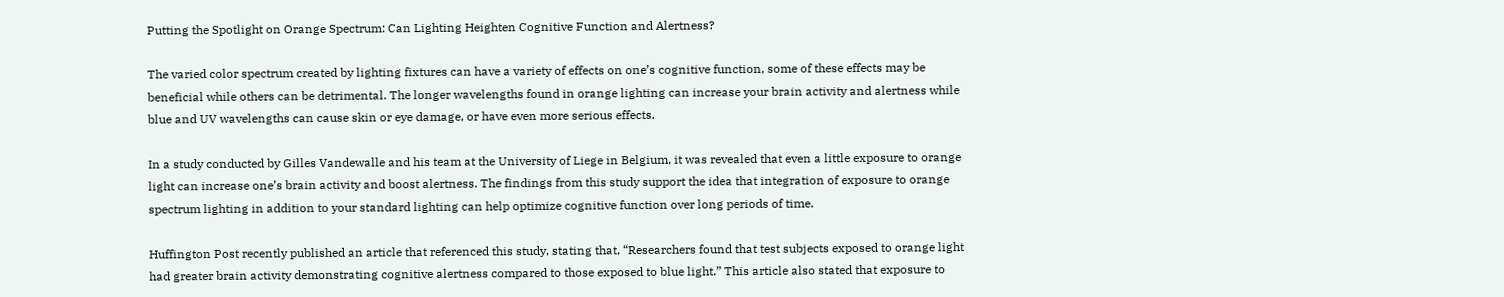Putting the Spotlight on Orange Spectrum: Can Lighting Heighten Cognitive Function and Alertness?

The varied color spectrum created by lighting fixtures can have a variety of effects on one’s cognitive function, some of these effects may be beneficial while others can be detrimental. The longer wavelengths found in orange lighting can increase your brain activity and alertness while blue and UV wavelengths can cause skin or eye damage, or have even more serious effects.

In a study conducted by Gilles Vandewalle and his team at the University of Liege in Belgium, it was revealed that even a little exposure to orange light can increase one’s brain activity and boost alertness. The findings from this study support the idea that integration of exposure to orange spectrum lighting in addition to your standard lighting can help optimize cognitive function over long periods of time.

Huffington Post recently published an article that referenced this study, stating that, “Researchers found that test subjects exposed to orange light had greater brain activity demonstrating cognitive alertness compared to those exposed to blue light.” This article also stated that exposure to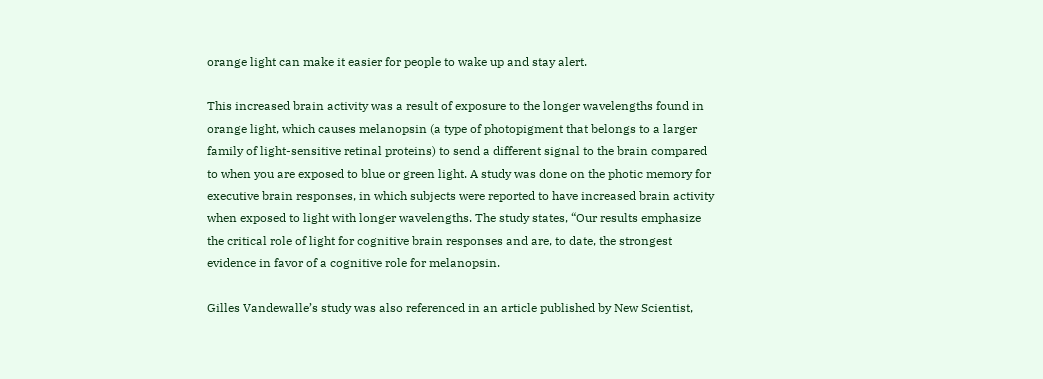orange light can make it easier for people to wake up and stay alert.

This increased brain activity was a result of exposure to the longer wavelengths found in orange light, which causes melanopsin (a type of photopigment that belongs to a larger family of light-sensitive retinal proteins) to send a different signal to the brain compared to when you are exposed to blue or green light. A study was done on the photic memory for executive brain responses, in which subjects were reported to have increased brain activity when exposed to light with longer wavelengths. The study states, “Our results emphasize the critical role of light for cognitive brain responses and are, to date, the strongest evidence in favor of a cognitive role for melanopsin.

Gilles Vandewalle’s study was also referenced in an article published by New Scientist,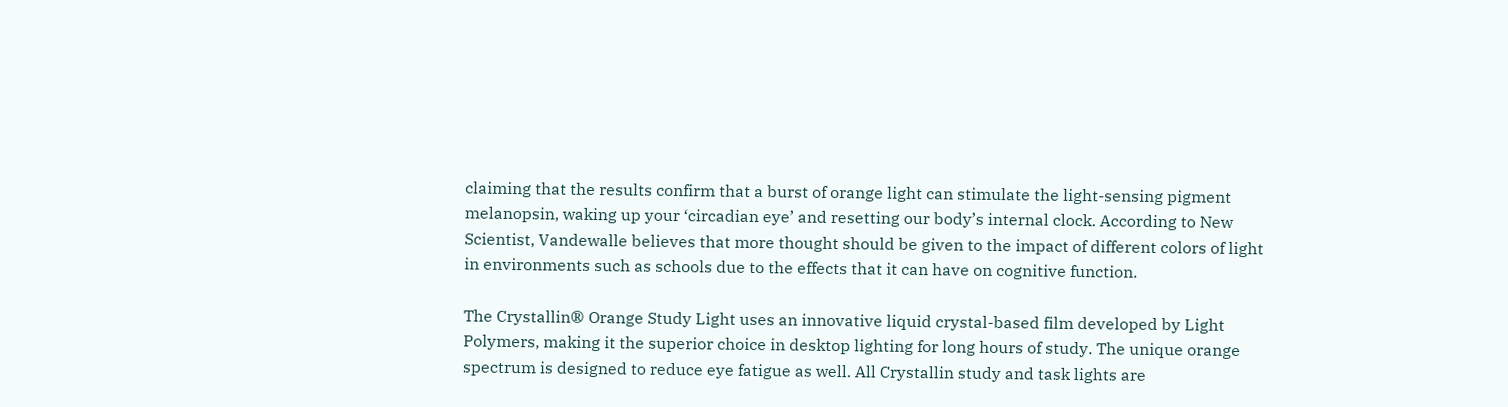claiming that the results confirm that a burst of orange light can stimulate the light-sensing pigment melanopsin, waking up your ‘circadian eye’ and resetting our body’s internal clock. According to New Scientist, Vandewalle believes that more thought should be given to the impact of different colors of light in environments such as schools due to the effects that it can have on cognitive function.

The Crystallin® Orange Study Light uses an innovative liquid crystal-based film developed by Light Polymers, making it the superior choice in desktop lighting for long hours of study. The unique orange spectrum is designed to reduce eye fatigue as well. All Crystallin study and task lights are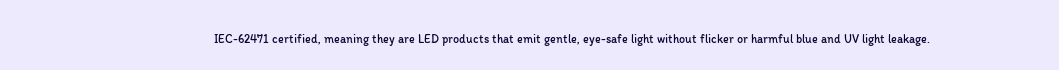IEC-62471 certified, meaning they are LED products that emit gentle, eye-safe light without flicker or harmful blue and UV light leakage.